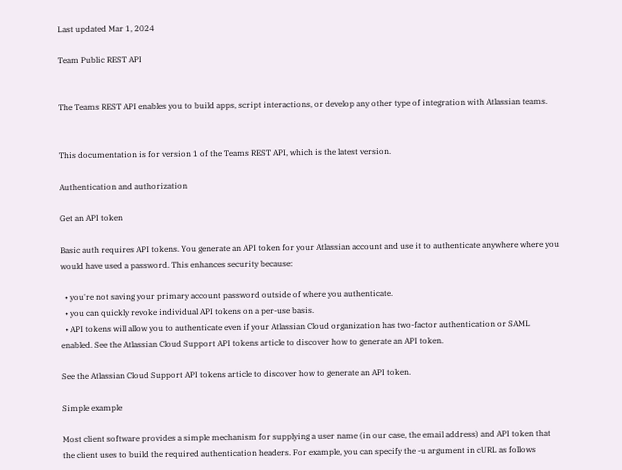Last updated Mar 1, 2024

Team Public REST API


The Teams REST API enables you to build apps, script interactions, or develop any other type of integration with Atlassian teams.


This documentation is for version 1 of the Teams REST API, which is the latest version.

Authentication and authorization

Get an API token

Basic auth requires API tokens. You generate an API token for your Atlassian account and use it to authenticate anywhere where you would have used a password. This enhances security because:

  • you're not saving your primary account password outside of where you authenticate.
  • you can quickly revoke individual API tokens on a per-use basis.
  • API tokens will allow you to authenticate even if your Atlassian Cloud organization has two-factor authentication or SAML enabled. See the Atlassian Cloud Support API tokens article to discover how to generate an API token.

See the Atlassian Cloud Support API tokens article to discover how to generate an API token.

Simple example

Most client software provides a simple mechanism for supplying a user name (in our case, the email address) and API token that the client uses to build the required authentication headers. For example, you can specify the -u argument in cURL as follows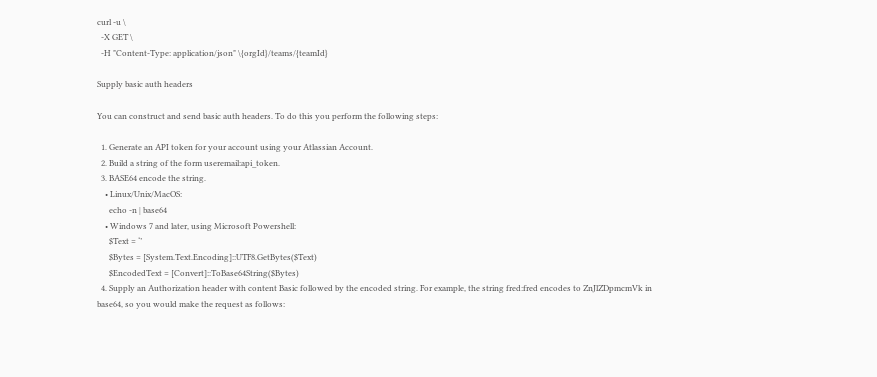curl -u \
  -X GET \
  -H "Content-Type: application/json" \{orgId}/teams/{teamId}

Supply basic auth headers

You can construct and send basic auth headers. To do this you perform the following steps:

  1. Generate an API token for your account using your Atlassian Account.
  2. Build a string of the form useremail:api_token.
  3. BASE64 encode the string.
    • Linux/Unix/MacOS:
      echo -n | base64
    • Windows 7 and later, using Microsoft Powershell:
      $Text = ‘’
      $Bytes = [System.Text.Encoding]::UTF8.GetBytes($Text)
      $EncodedText = [Convert]::ToBase64String($Bytes)
  4. Supply an Authorization header with content Basic followed by the encoded string. For example, the string fred:fred encodes to ZnJlZDpmcmVk in base64, so you would make the request as follows: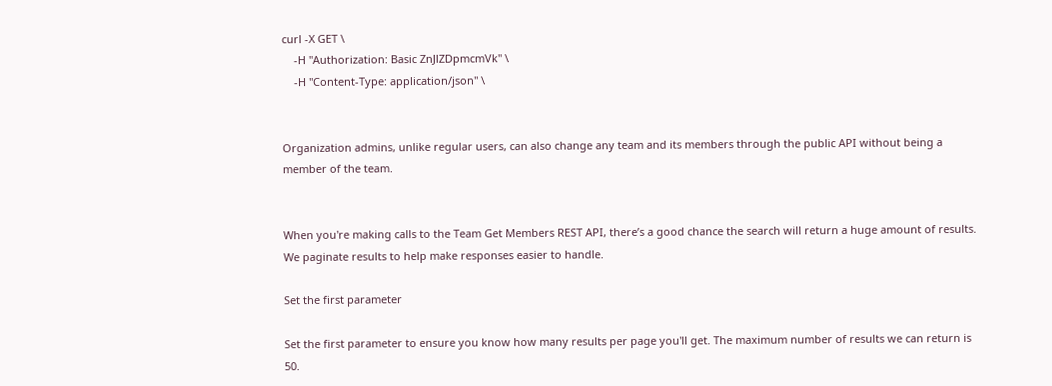curl -X GET \
    -H "Authorization: Basic ZnJlZDpmcmVk" \
    -H "Content-Type: application/json" \


Organization admins, unlike regular users, can also change any team and its members through the public API without being a member of the team.


When you're making calls to the Team Get Members REST API, there’s a good chance the search will return a huge amount of results. We paginate results to help make responses easier to handle.

Set the first parameter

Set the first parameter to ensure you know how many results per page you'll get. The maximum number of results we can return is 50.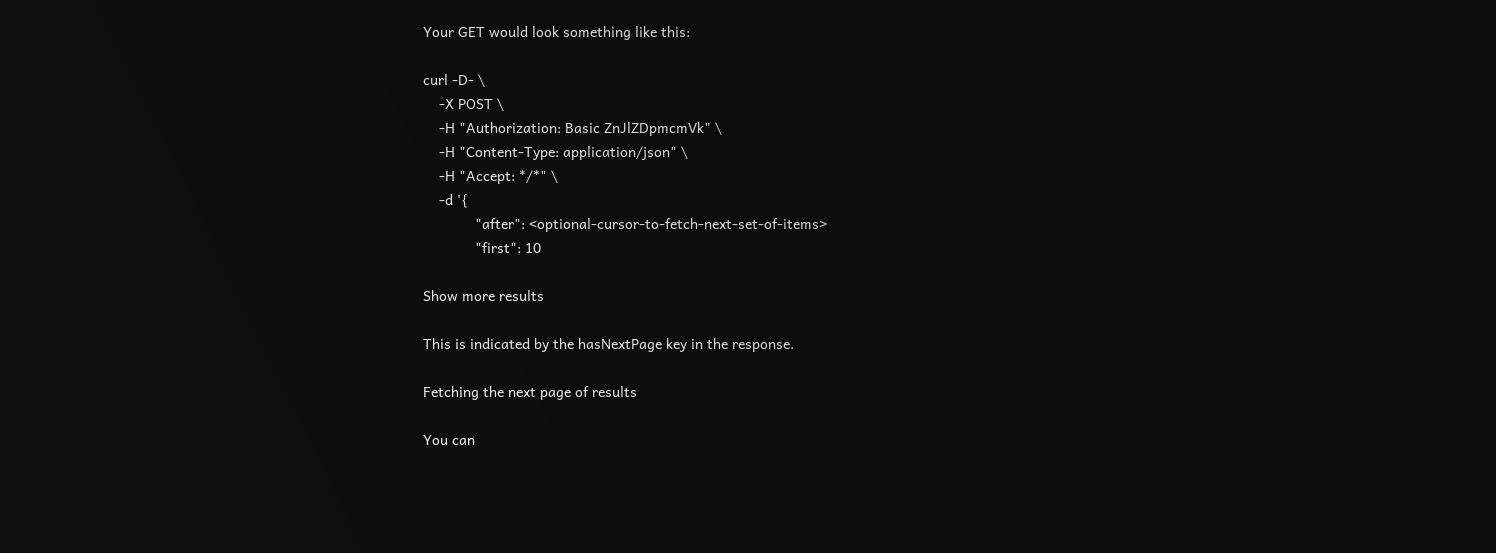Your GET would look something like this:

curl -D- \
    -X POST \
    -H "Authorization: Basic ZnJlZDpmcmVk" \
    -H "Content-Type: application/json" \
    -H "Accept: */*" \
    -d '{
             "after": <optional-cursor-to-fetch-next-set-of-items>
             "first": 10

Show more results

This is indicated by the hasNextPage key in the response.

Fetching the next page of results

You can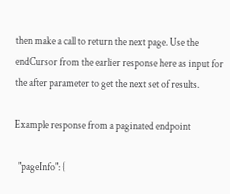then make a call to return the next page. Use the endCursor from the earlier response here as input for the after parameter to get the next set of results.

Example response from a paginated endpoint

  "pageInfo": {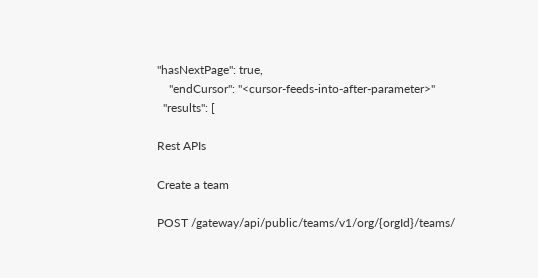"hasNextPage": true,
    "endCursor": "<cursor-feeds-into-after-parameter>"
  "results": [

Rest APIs

Create a team

POST /gateway/api/public/teams/v1/org/{orgId}/teams/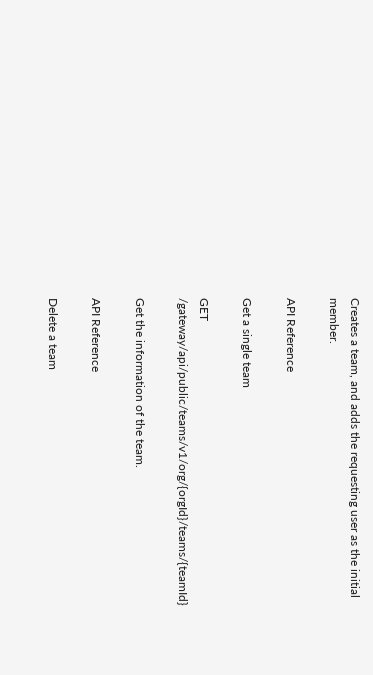Creates a team, and adds the requesting user as the initial member.

API Reference

Get a single team

GET /gateway/api/public/teams/v1/org/{orgId}/teams/{teamId}

Get the information of the team.

API Reference

Delete a team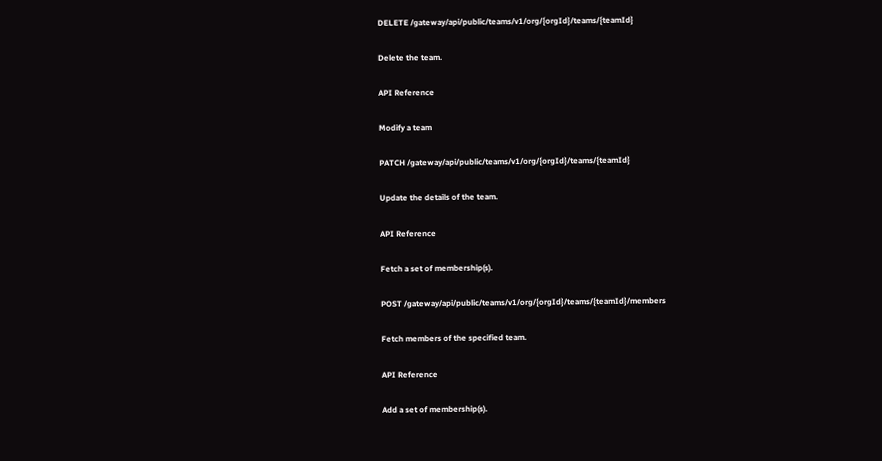DELETE /gateway/api/public/teams/v1/org/{orgId}/teams/{teamId}

Delete the team.

API Reference

Modify a team

PATCH /gateway/api/public/teams/v1/org/{orgId}/teams/{teamId}

Update the details of the team.

API Reference

Fetch a set of membership(s).

POST /gateway/api/public/teams/v1/org/{orgId}/teams/{teamId}/members

Fetch members of the specified team.

API Reference

Add a set of membership(s).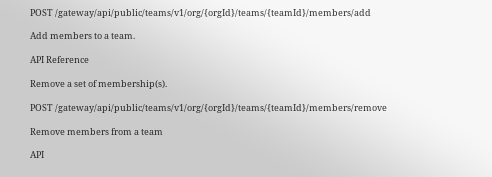POST /gateway/api/public/teams/v1/org/{orgId}/teams/{teamId}/members/add

Add members to a team.

API Reference

Remove a set of membership(s).

POST /gateway/api/public/teams/v1/org/{orgId}/teams/{teamId}/members/remove

Remove members from a team

API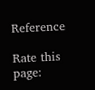Reference

Rate this page: